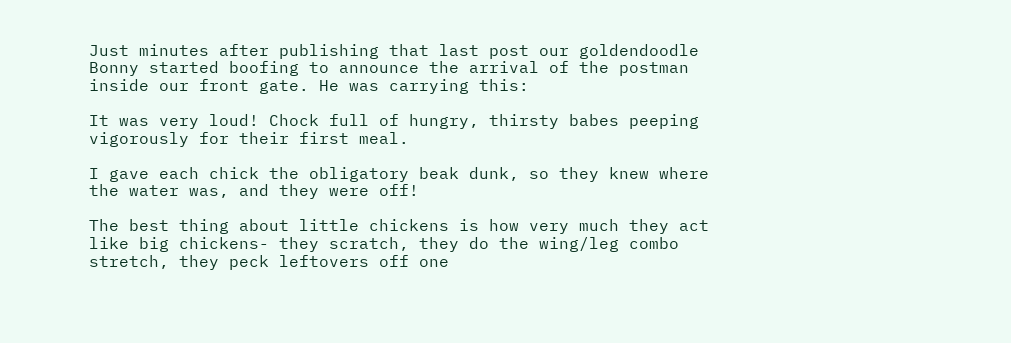Just minutes after publishing that last post our goldendoodle Bonny started boofing to announce the arrival of the postman inside our front gate. He was carrying this:

It was very loud! Chock full of hungry, thirsty babes peeping vigorously for their first meal.

I gave each chick the obligatory beak dunk, so they knew where the water was, and they were off!

The best thing about little chickens is how very much they act like big chickens- they scratch, they do the wing/leg combo stretch, they peck leftovers off one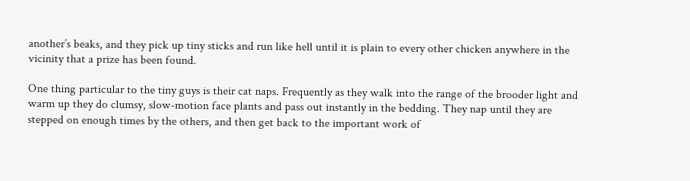another’s beaks, and they pick up tiny sticks and run like hell until it is plain to every other chicken anywhere in the vicinity that a prize has been found.

One thing particular to the tiny guys is their cat naps. Frequently as they walk into the range of the brooder light and warm up they do clumsy, slow-motion face plants and pass out instantly in the bedding. They nap until they are stepped on enough times by the others, and then get back to the important work of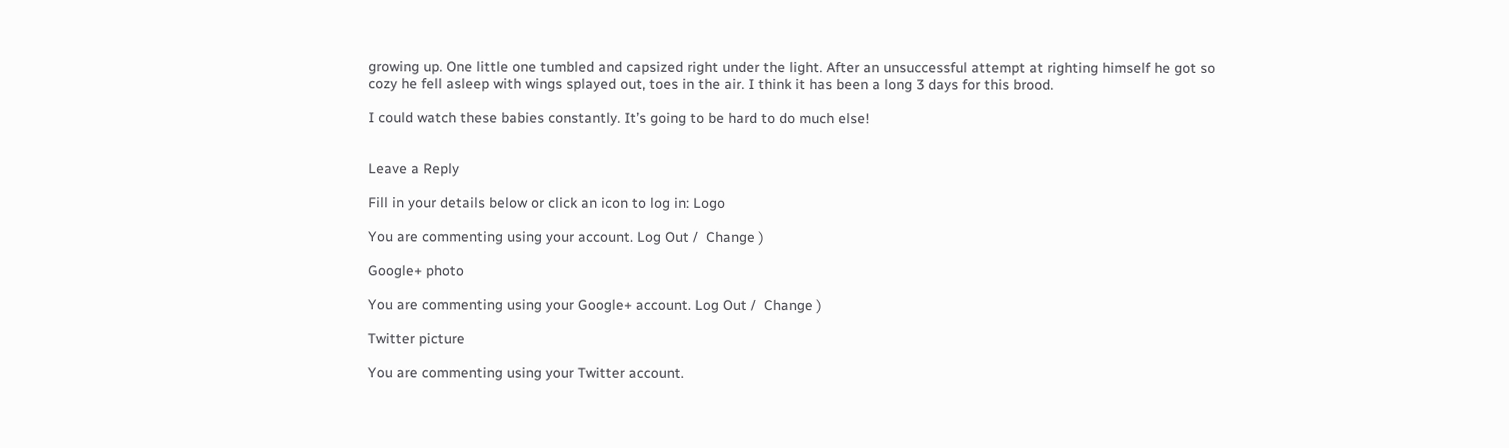growing up. One little one tumbled and capsized right under the light. After an unsuccessful attempt at righting himself he got so cozy he fell asleep with wings splayed out, toes in the air. I think it has been a long 3 days for this brood.

I could watch these babies constantly. It’s going to be hard to do much else!


Leave a Reply

Fill in your details below or click an icon to log in: Logo

You are commenting using your account. Log Out /  Change )

Google+ photo

You are commenting using your Google+ account. Log Out /  Change )

Twitter picture

You are commenting using your Twitter account.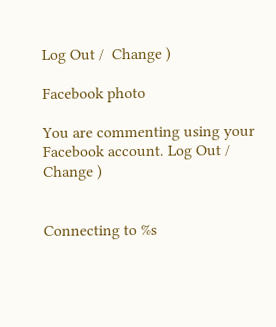Log Out /  Change )

Facebook photo

You are commenting using your Facebook account. Log Out /  Change )


Connecting to %s